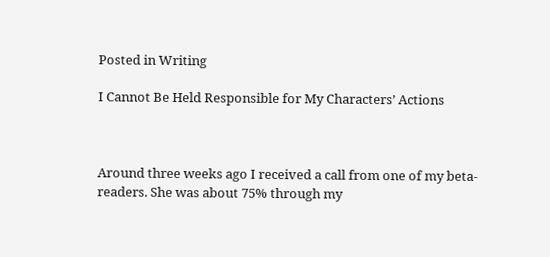Posted in Writing

I Cannot Be Held Responsible for My Characters’ Actions



Around three weeks ago I received a call from one of my beta-readers. She was about 75% through my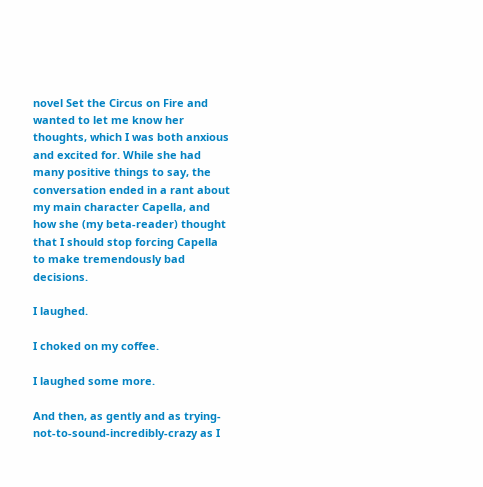novel Set the Circus on Fire and wanted to let me know her thoughts, which I was both anxious and excited for. While she had many positive things to say, the conversation ended in a rant about my main character Capella, and how she (my beta-reader) thought that I should stop forcing Capella to make tremendously bad decisions.

I laughed.

I choked on my coffee.

I laughed some more.

And then, as gently and as trying-not-to-sound-incredibly-crazy as I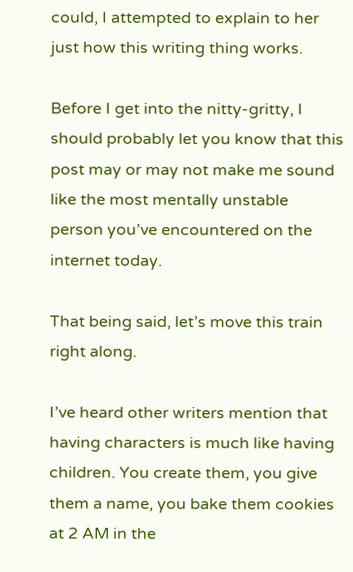could, I attempted to explain to her just how this writing thing works.

Before I get into the nitty-gritty, I should probably let you know that this post may or may not make me sound like the most mentally unstable person you’ve encountered on the internet today.

That being said, let’s move this train right along.

I’ve heard other writers mention that having characters is much like having children. You create them, you give them a name, you bake them cookies at 2 AM in the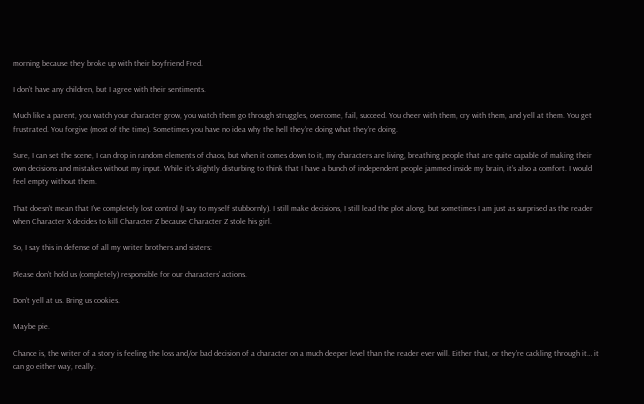morning because they broke up with their boyfriend Fred.

I don’t have any children, but I agree with their sentiments.

Much like a parent, you watch your character grow, you watch them go through struggles, overcome, fail, succeed. You cheer with them, cry with them, and yell at them. You get frustrated. You forgive (most of the time). Sometimes you have no idea why the hell they’re doing what they’re doing.

Sure, I can set the scene, I can drop in random elements of chaos, but when it comes down to it, my characters are living, breathing people that are quite capable of making their own decisions and mistakes without my input. While it’s slightly disturbing to think that I have a bunch of independent people jammed inside my brain, it’s also a comfort. I would feel empty without them.

That doesn’t mean that I’ve completely lost control (I say to myself stubbornly). I still make decisions, I still lead the plot along, but sometimes I am just as surprised as the reader when Character X decides to kill Character Z because Character Z stole his girl.

So, I say this in defense of all my writer brothers and sisters:

Please don’t hold us (completely) responsible for our characters’ actions.

Don’t yell at us. Bring us cookies.

Maybe pie.

Chance is, the writer of a story is feeling the loss and/or bad decision of a character on a much deeper level than the reader ever will. Either that, or they’re cackling through it… it can go either way, really.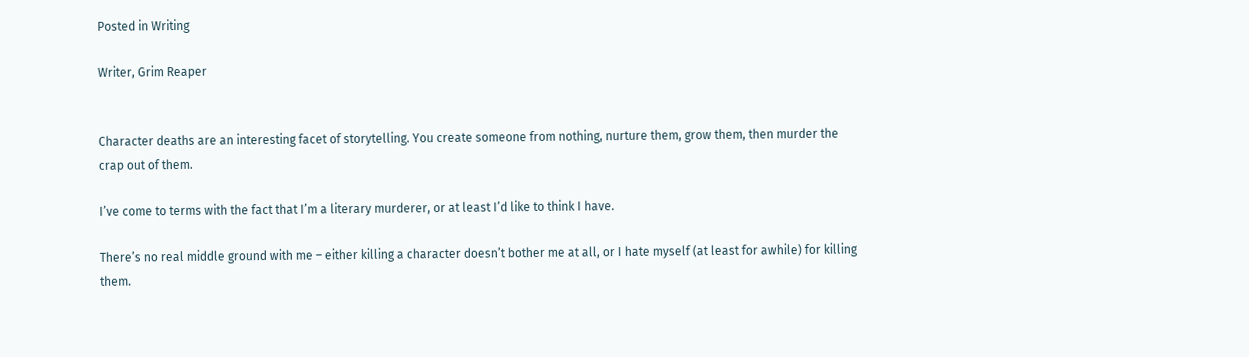Posted in Writing

Writer, Grim Reaper


Character deaths are an interesting facet of storytelling. You create someone from nothing, nurture them, grow them, then murder the crap out of them.

I’ve come to terms with the fact that I’m a literary murderer, or at least I’d like to think I have.

There’s no real middle ground with me – either killing a character doesn’t bother me at all, or I hate myself (at least for awhile) for killing them.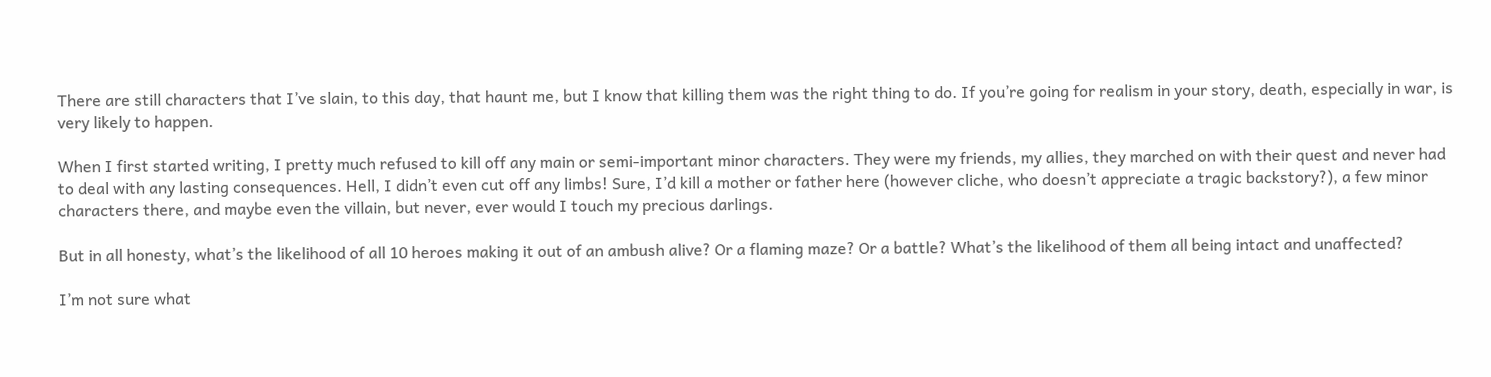There are still characters that I’ve slain, to this day, that haunt me, but I know that killing them was the right thing to do. If you’re going for realism in your story, death, especially in war, is very likely to happen.

When I first started writing, I pretty much refused to kill off any main or semi-important minor characters. They were my friends, my allies, they marched on with their quest and never had to deal with any lasting consequences. Hell, I didn’t even cut off any limbs! Sure, I’d kill a mother or father here (however cliche, who doesn’t appreciate a tragic backstory?), a few minor characters there, and maybe even the villain, but never, ever would I touch my precious darlings.

But in all honesty, what’s the likelihood of all 10 heroes making it out of an ambush alive? Or a flaming maze? Or a battle? What’s the likelihood of them all being intact and unaffected?

I’m not sure what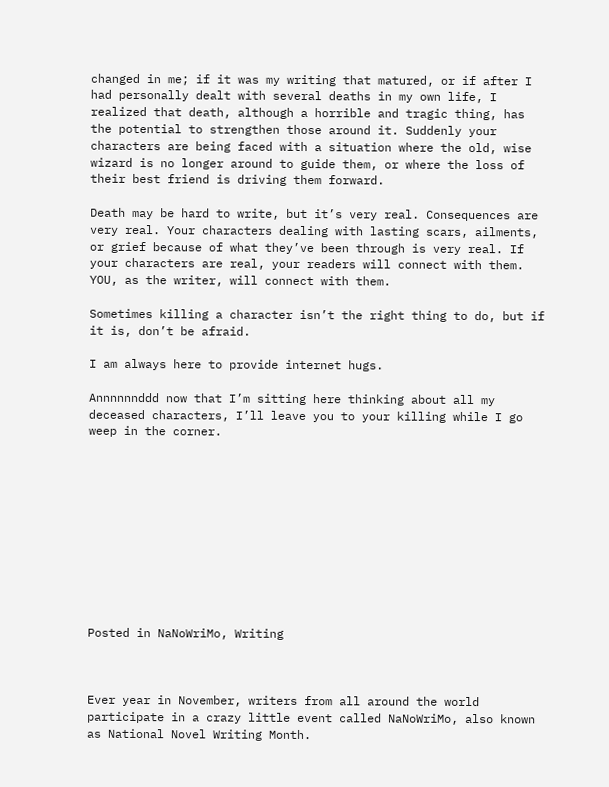changed in me; if it was my writing that matured, or if after I had personally dealt with several deaths in my own life, I realized that death, although a horrible and tragic thing, has the potential to strengthen those around it. Suddenly your characters are being faced with a situation where the old, wise wizard is no longer around to guide them, or where the loss of their best friend is driving them forward.

Death may be hard to write, but it’s very real. Consequences are very real. Your characters dealing with lasting scars, ailments, or grief because of what they’ve been through is very real. If your characters are real, your readers will connect with them. YOU, as the writer, will connect with them.

Sometimes killing a character isn’t the right thing to do, but if it is, don’t be afraid.

I am always here to provide internet hugs.

Annnnnnddd now that I’m sitting here thinking about all my deceased characters, I’ll leave you to your killing while I go weep in the corner.











Posted in NaNoWriMo, Writing



Ever year in November, writers from all around the world participate in a crazy little event called NaNoWriMo, also known as National Novel Writing Month.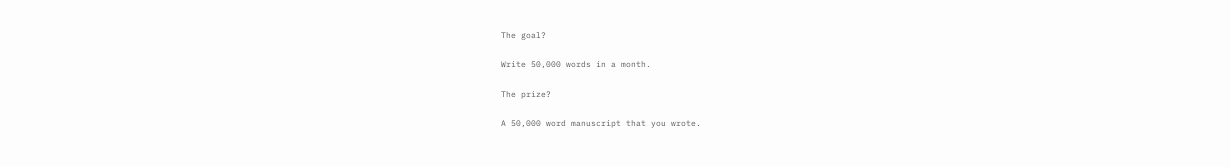The goal?

Write 50,000 words in a month.

The prize?

A 50,000 word manuscript that you wrote.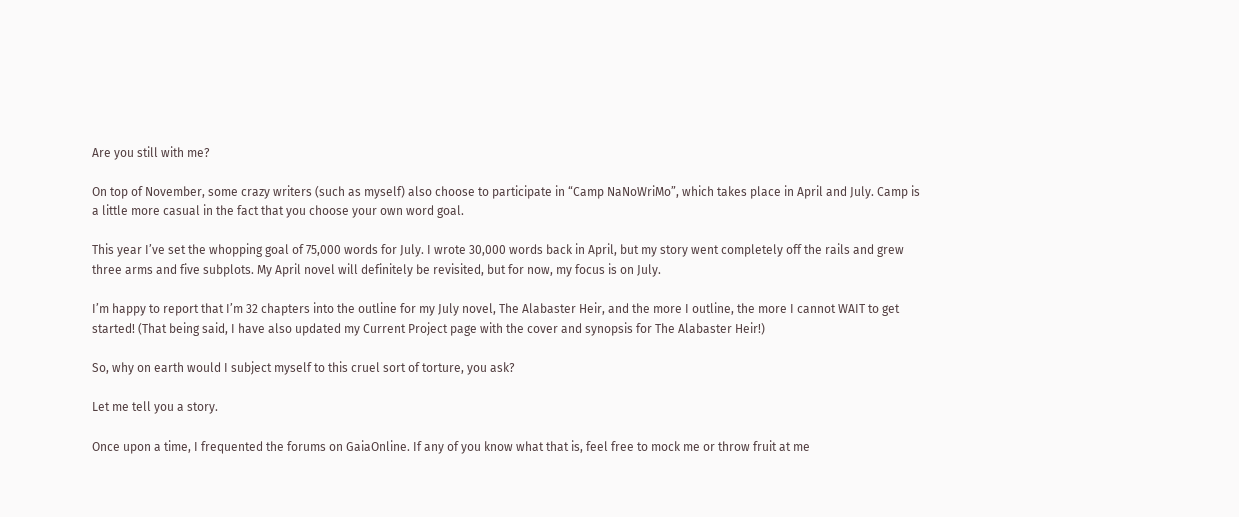Are you still with me?

On top of November, some crazy writers (such as myself) also choose to participate in “Camp NaNoWriMo”, which takes place in April and July. Camp is a little more casual in the fact that you choose your own word goal.

This year I’ve set the whopping goal of 75,000 words for July. I wrote 30,000 words back in April, but my story went completely off the rails and grew three arms and five subplots. My April novel will definitely be revisited, but for now, my focus is on July.

I’m happy to report that I’m 32 chapters into the outline for my July novel, The Alabaster Heir, and the more I outline, the more I cannot WAIT to get started! (That being said, I have also updated my Current Project page with the cover and synopsis for The Alabaster Heir!)

So, why on earth would I subject myself to this cruel sort of torture, you ask?

Let me tell you a story.

Once upon a time, I frequented the forums on GaiaOnline. If any of you know what that is, feel free to mock me or throw fruit at me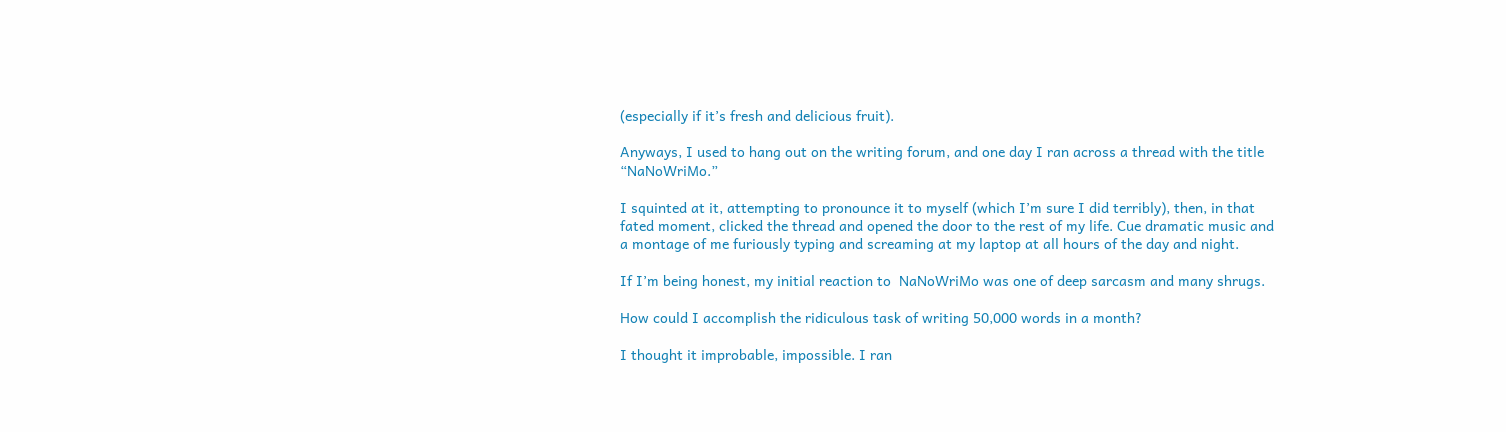(especially if it’s fresh and delicious fruit).

Anyways, I used to hang out on the writing forum, and one day I ran across a thread with the title “NaNoWriMo.”

I squinted at it, attempting to pronounce it to myself (which I’m sure I did terribly), then, in that fated moment, clicked the thread and opened the door to the rest of my life. Cue dramatic music and a montage of me furiously typing and screaming at my laptop at all hours of the day and night.

If I’m being honest, my initial reaction to  NaNoWriMo was one of deep sarcasm and many shrugs.

How could I accomplish the ridiculous task of writing 50,000 words in a month?

I thought it improbable, impossible. I ran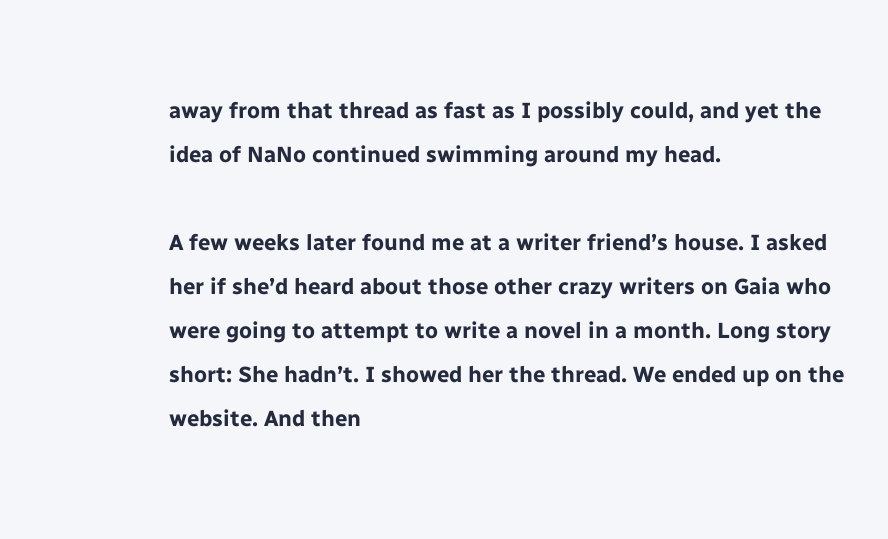away from that thread as fast as I possibly could, and yet the idea of NaNo continued swimming around my head.

A few weeks later found me at a writer friend’s house. I asked her if she’d heard about those other crazy writers on Gaia who were going to attempt to write a novel in a month. Long story short: She hadn’t. I showed her the thread. We ended up on the website. And then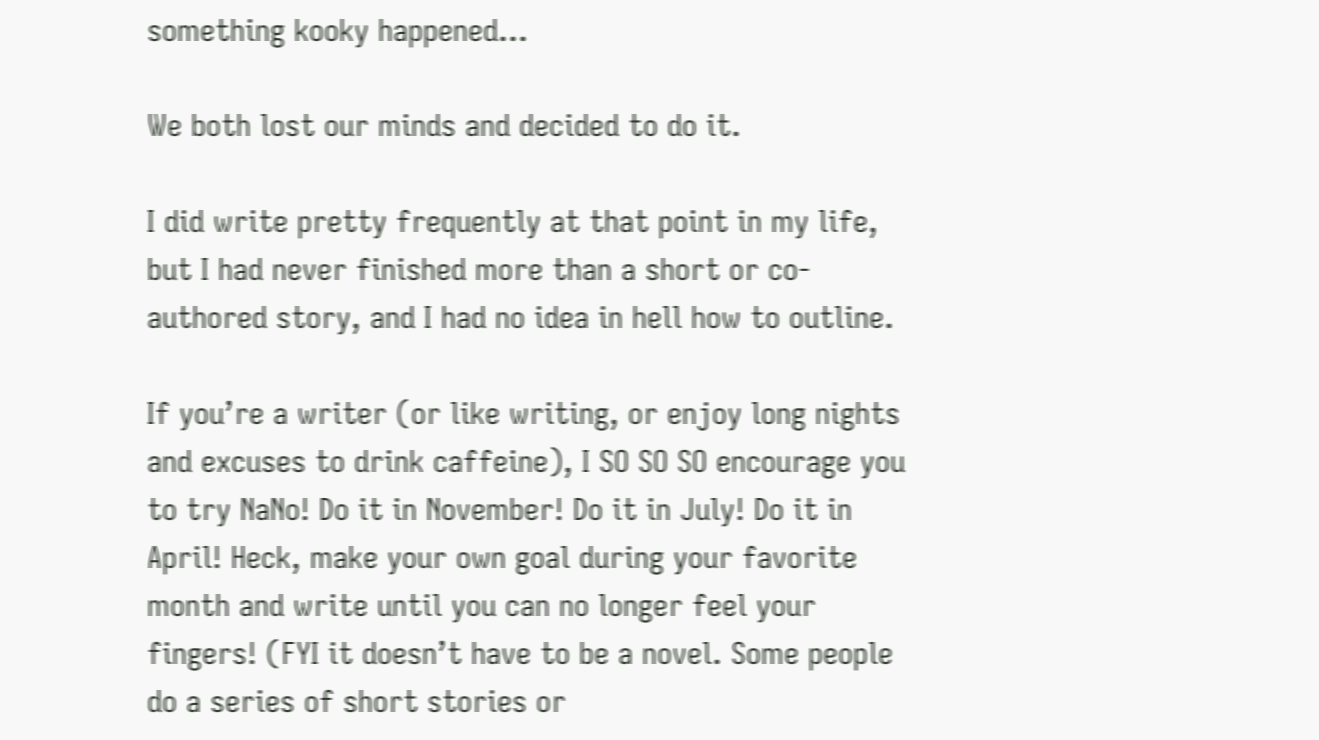something kooky happened…

We both lost our minds and decided to do it.

I did write pretty frequently at that point in my life, but I had never finished more than a short or co-authored story, and I had no idea in hell how to outline.

If you’re a writer (or like writing, or enjoy long nights and excuses to drink caffeine), I SO SO SO encourage you to try NaNo! Do it in November! Do it in July! Do it in April! Heck, make your own goal during your favorite month and write until you can no longer feel your fingers! (FYI it doesn’t have to be a novel. Some people do a series of short stories or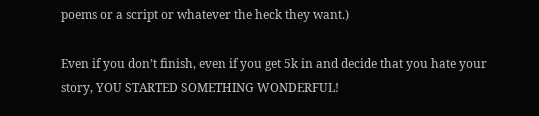poems or a script or whatever the heck they want.)

Even if you don’t finish, even if you get 5k in and decide that you hate your story, YOU STARTED SOMETHING WONDERFUL!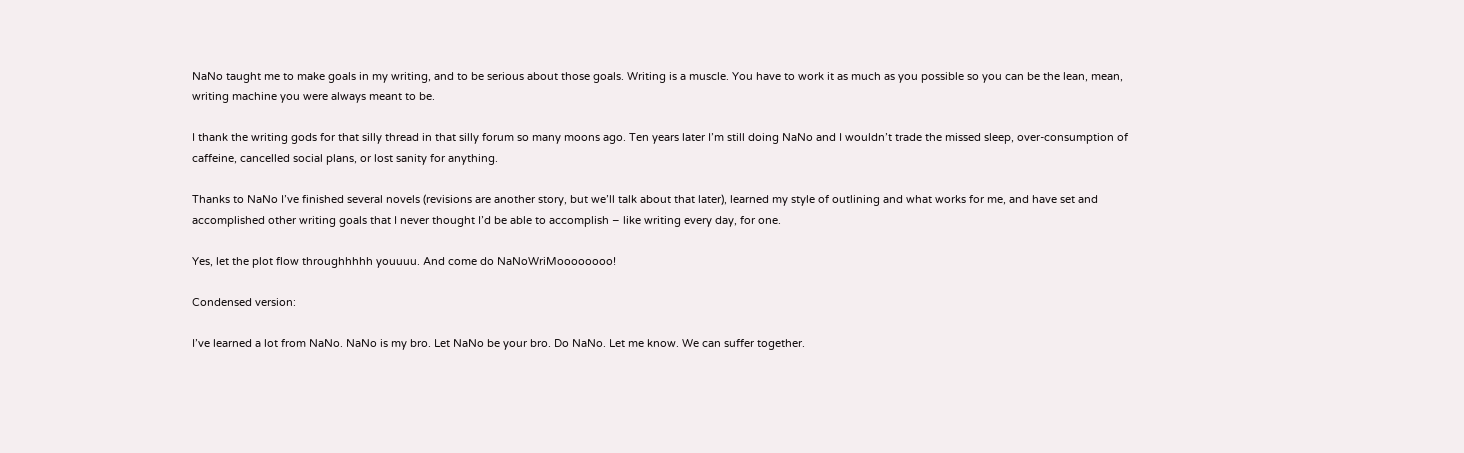NaNo taught me to make goals in my writing, and to be serious about those goals. Writing is a muscle. You have to work it as much as you possible so you can be the lean, mean, writing machine you were always meant to be.

I thank the writing gods for that silly thread in that silly forum so many moons ago. Ten years later I’m still doing NaNo and I wouldn’t trade the missed sleep, over-consumption of caffeine, cancelled social plans, or lost sanity for anything.

Thanks to NaNo I’ve finished several novels (revisions are another story, but we’ll talk about that later), learned my style of outlining and what works for me, and have set and accomplished other writing goals that I never thought I’d be able to accomplish – like writing every day, for one.

Yes, let the plot flow throughhhhh youuuu. And come do NaNoWriMoooooooo!

Condensed version:

I’ve learned a lot from NaNo. NaNo is my bro. Let NaNo be your bro. Do NaNo. Let me know. We can suffer together.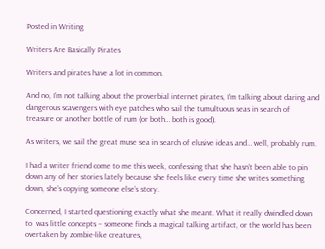Posted in Writing

Writers Are Basically Pirates

Writers and pirates have a lot in common.

And no, I’m not talking about the proverbial internet pirates, I’m talking about daring and dangerous scavengers with eye patches who sail the tumultuous seas in search of treasure or another bottle of rum (or both… both is good).

As writers, we sail the great muse sea in search of elusive ideas and… well, probably rum.

I had a writer friend come to me this week, confessing that she hasn’t been able to pin down any of her stories lately because she feels like every time she writes something down, she’s copying someone else’s story.

Concerned, I started questioning exactly what she meant. What it really dwindled down to  was little concepts – someone finds a magical talking artifact, or the world has been overtaken by zombie-like creatures,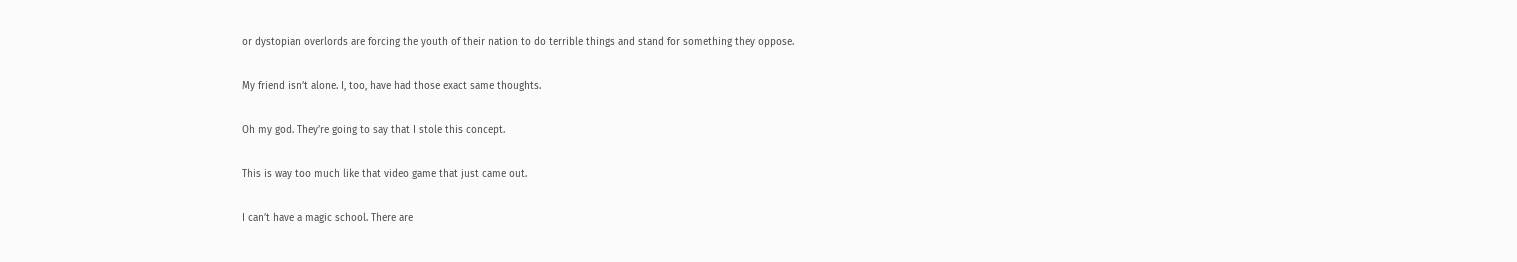or dystopian overlords are forcing the youth of their nation to do terrible things and stand for something they oppose.

My friend isn’t alone. I, too, have had those exact same thoughts.

Oh my god. They’re going to say that I stole this concept.

This is way too much like that video game that just came out.

I can’t have a magic school. There are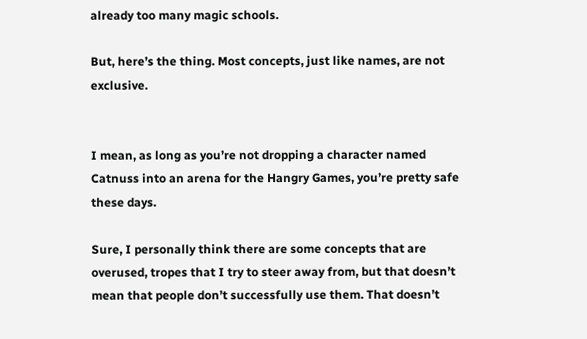already too many magic schools.

But, here’s the thing. Most concepts, just like names, are not exclusive.


I mean, as long as you’re not dropping a character named Catnuss into an arena for the Hangry Games, you’re pretty safe these days.

Sure, I personally think there are some concepts that are overused, tropes that I try to steer away from, but that doesn’t mean that people don’t successfully use them. That doesn’t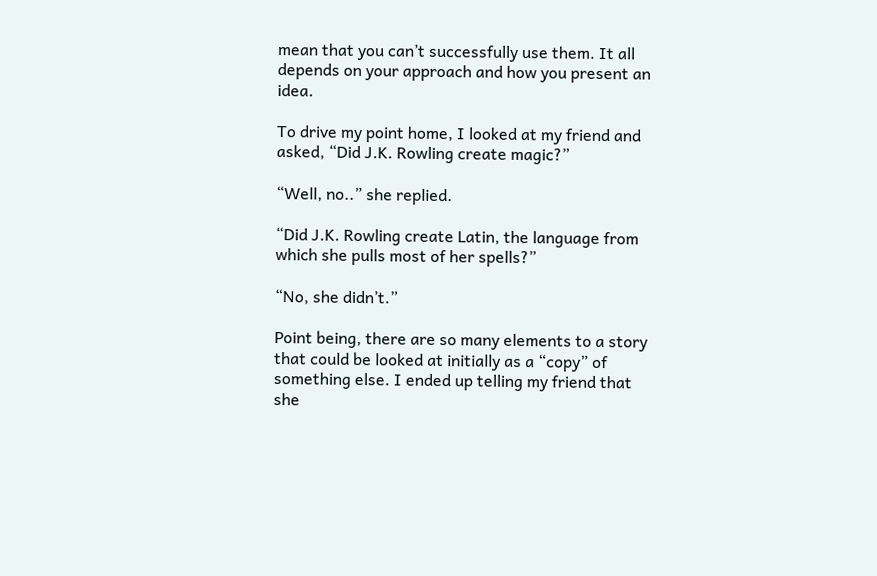mean that you can’t successfully use them. It all depends on your approach and how you present an idea.

To drive my point home, I looked at my friend and asked, “Did J.K. Rowling create magic?”

“Well, no..” she replied.

“Did J.K. Rowling create Latin, the language from which she pulls most of her spells?”

“No, she didn’t.”

Point being, there are so many elements to a story that could be looked at initially as a “copy” of something else. I ended up telling my friend that she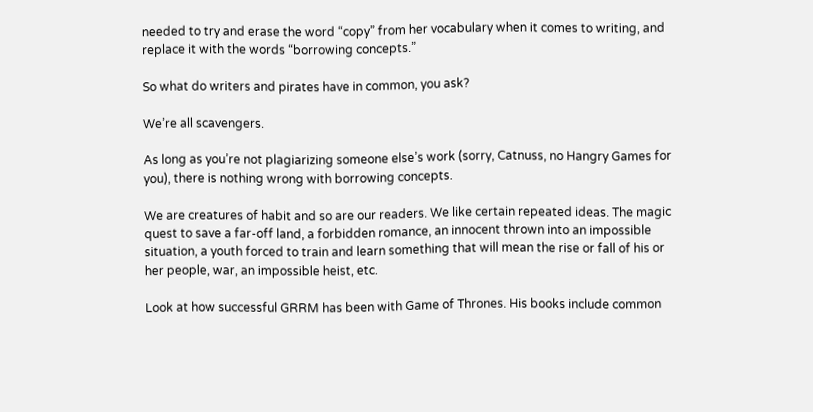needed to try and erase the word “copy” from her vocabulary when it comes to writing, and replace it with the words “borrowing concepts.”

So what do writers and pirates have in common, you ask?

We’re all scavengers.

As long as you’re not plagiarizing someone else’s work (sorry, Catnuss, no Hangry Games for you), there is nothing wrong with borrowing concepts.

We are creatures of habit and so are our readers. We like certain repeated ideas. The magic quest to save a far-off land, a forbidden romance, an innocent thrown into an impossible situation, a youth forced to train and learn something that will mean the rise or fall of his or her people, war, an impossible heist, etc.

Look at how successful GRRM has been with Game of Thrones. His books include common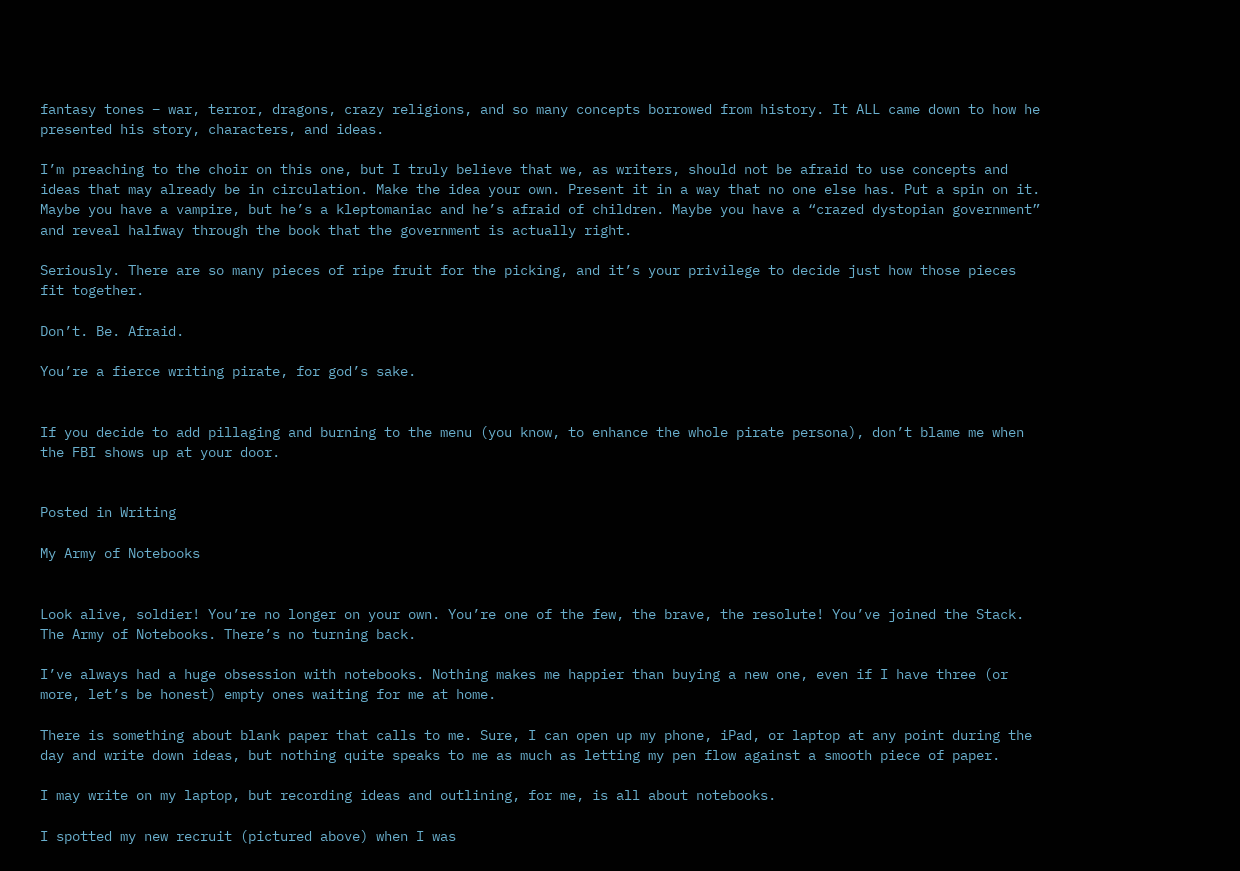fantasy tones – war, terror, dragons, crazy religions, and so many concepts borrowed from history. It ALL came down to how he presented his story, characters, and ideas.

I’m preaching to the choir on this one, but I truly believe that we, as writers, should not be afraid to use concepts and ideas that may already be in circulation. Make the idea your own. Present it in a way that no one else has. Put a spin on it. Maybe you have a vampire, but he’s a kleptomaniac and he’s afraid of children. Maybe you have a “crazed dystopian government” and reveal halfway through the book that the government is actually right.

Seriously. There are so many pieces of ripe fruit for the picking, and it’s your privilege to decide just how those pieces fit together.

Don’t. Be. Afraid.

You’re a fierce writing pirate, for god’s sake.


If you decide to add pillaging and burning to the menu (you know, to enhance the whole pirate persona), don’t blame me when the FBI shows up at your door.


Posted in Writing

My Army of Notebooks


Look alive, soldier! You’re no longer on your own. You’re one of the few, the brave, the resolute! You’ve joined the Stack. The Army of Notebooks. There’s no turning back.

I’ve always had a huge obsession with notebooks. Nothing makes me happier than buying a new one, even if I have three (or more, let’s be honest) empty ones waiting for me at home.

There is something about blank paper that calls to me. Sure, I can open up my phone, iPad, or laptop at any point during the day and write down ideas, but nothing quite speaks to me as much as letting my pen flow against a smooth piece of paper.

I may write on my laptop, but recording ideas and outlining, for me, is all about notebooks.

I spotted my new recruit (pictured above) when I was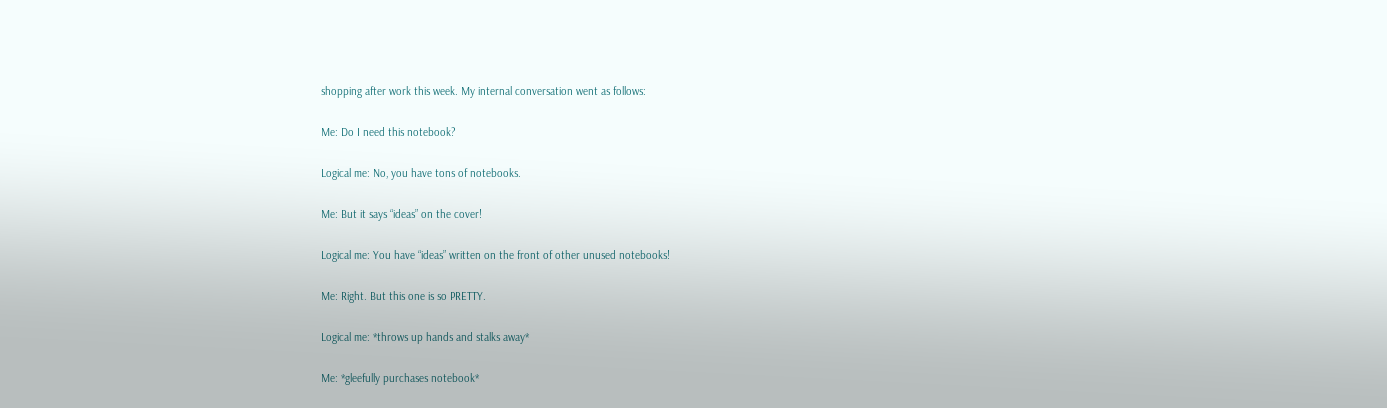shopping after work this week. My internal conversation went as follows:

Me: Do I need this notebook?

Logical me: No, you have tons of notebooks.

Me: But it says “ideas” on the cover!

Logical me: You have “ideas” written on the front of other unused notebooks!

Me: Right. But this one is so PRETTY.

Logical me: *throws up hands and stalks away*

Me: *gleefully purchases notebook*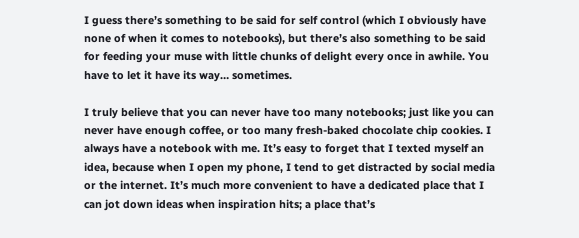I guess there’s something to be said for self control (which I obviously have none of when it comes to notebooks), but there’s also something to be said for feeding your muse with little chunks of delight every once in awhile. You have to let it have its way… sometimes.

I truly believe that you can never have too many notebooks; just like you can never have enough coffee, or too many fresh-baked chocolate chip cookies. I always have a notebook with me. It’s easy to forget that I texted myself an idea, because when I open my phone, I tend to get distracted by social media or the internet. It’s much more convenient to have a dedicated place that I can jot down ideas when inspiration hits; a place that’s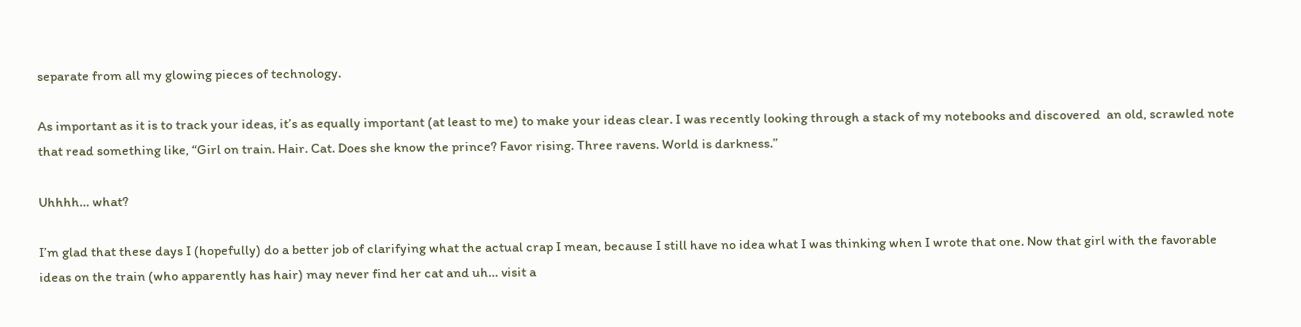separate from all my glowing pieces of technology.

As important as it is to track your ideas, it’s as equally important (at least to me) to make your ideas clear. I was recently looking through a stack of my notebooks and discovered  an old, scrawled note that read something like, “Girl on train. Hair. Cat. Does she know the prince? Favor rising. Three ravens. World is darkness.”

Uhhhh… what?

I’m glad that these days I (hopefully) do a better job of clarifying what the actual crap I mean, because I still have no idea what I was thinking when I wrote that one. Now that girl with the favorable ideas on the train (who apparently has hair) may never find her cat and uh… visit a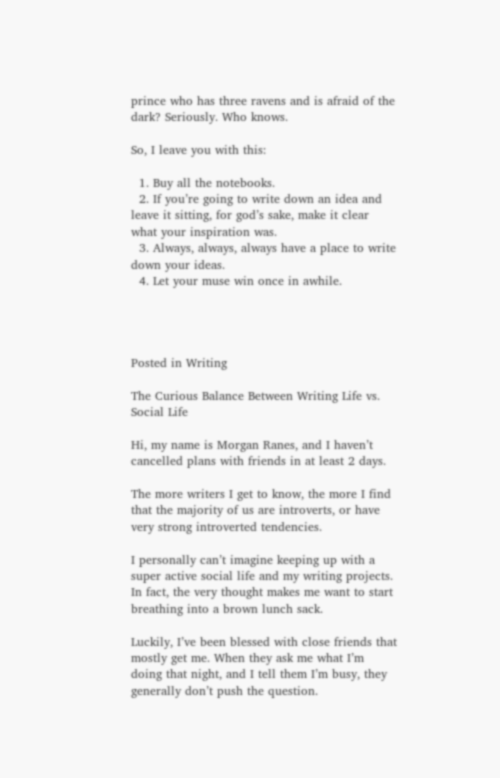prince who has three ravens and is afraid of the dark? Seriously. Who knows.

So, I leave you with this:

  1. Buy all the notebooks.
  2. If you’re going to write down an idea and leave it sitting, for god’s sake, make it clear what your inspiration was.
  3. Always, always, always have a place to write down your ideas.
  4. Let your muse win once in awhile.




Posted in Writing

The Curious Balance Between Writing Life vs. Social Life

Hi, my name is Morgan Ranes, and I haven’t cancelled plans with friends in at least 2 days.

The more writers I get to know, the more I find that the majority of us are introverts, or have very strong introverted tendencies.

I personally can’t imagine keeping up with a super active social life and my writing projects. In fact, the very thought makes me want to start breathing into a brown lunch sack.

Luckily, I’ve been blessed with close friends that mostly get me. When they ask me what I’m doing that night, and I tell them I’m busy, they generally don’t push the question.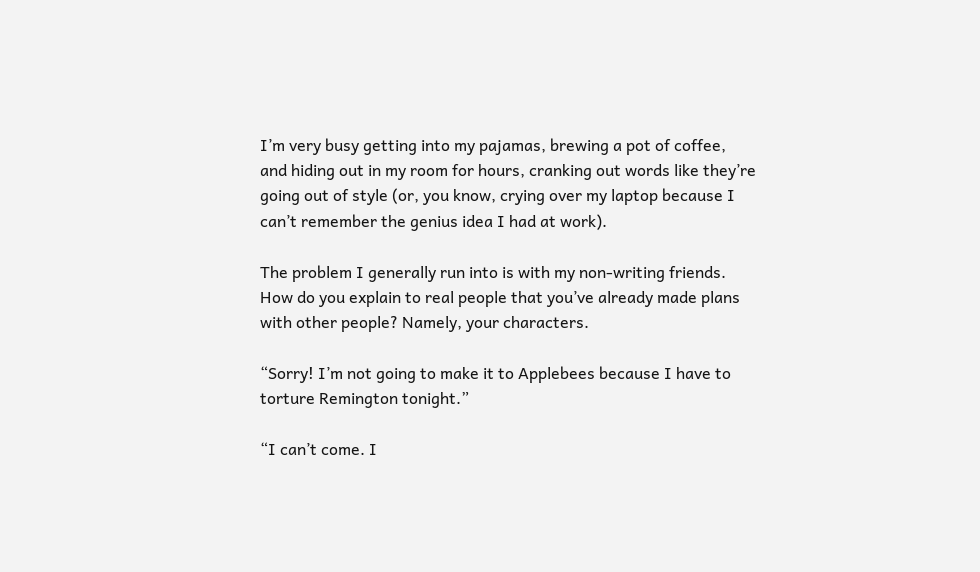I’m very busy getting into my pajamas, brewing a pot of coffee, and hiding out in my room for hours, cranking out words like they’re going out of style (or, you know, crying over my laptop because I can’t remember the genius idea I had at work).

The problem I generally run into is with my non-writing friends. How do you explain to real people that you’ve already made plans with other people? Namely, your characters.

“Sorry! I’m not going to make it to Applebees because I have to torture Remington tonight.”

“I can’t come. I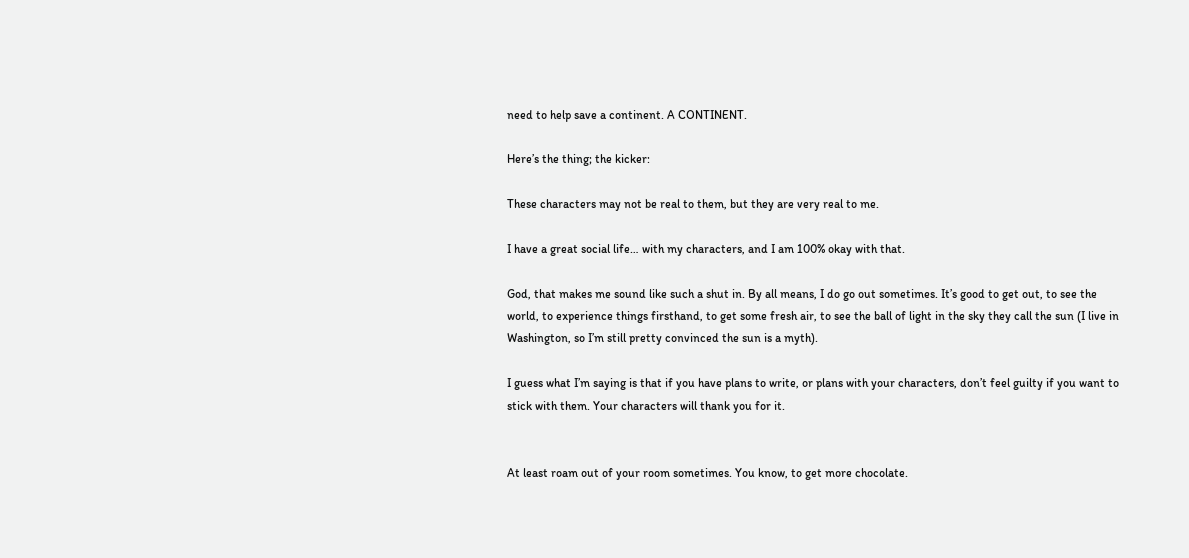need to help save a continent. A CONTINENT.

Here’s the thing; the kicker:

These characters may not be real to them, but they are very real to me.

I have a great social life… with my characters, and I am 100% okay with that.

God, that makes me sound like such a shut in. By all means, I do go out sometimes. It’s good to get out, to see the world, to experience things firsthand, to get some fresh air, to see the ball of light in the sky they call the sun (I live in Washington, so I’m still pretty convinced the sun is a myth).

I guess what I’m saying is that if you have plans to write, or plans with your characters, don’t feel guilty if you want to stick with them. Your characters will thank you for it.


At least roam out of your room sometimes. You know, to get more chocolate.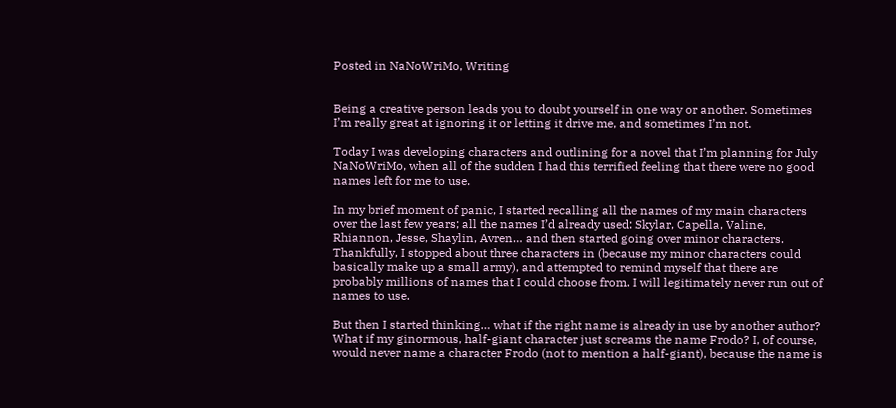Posted in NaNoWriMo, Writing


Being a creative person leads you to doubt yourself in one way or another. Sometimes I’m really great at ignoring it or letting it drive me, and sometimes I’m not.

Today I was developing characters and outlining for a novel that I’m planning for July NaNoWriMo, when all of the sudden I had this terrified feeling that there were no good names left for me to use.

In my brief moment of panic, I started recalling all the names of my main characters over the last few years; all the names I’d already used: Skylar, Capella, Valine, Rhiannon, Jesse, Shaylin, Avren… and then started going over minor characters. Thankfully, I stopped about three characters in (because my minor characters could basically make up a small army), and attempted to remind myself that there are probably millions of names that I could choose from. I will legitimately never run out of names to use.

But then I started thinking… what if the right name is already in use by another author? What if my ginormous, half-giant character just screams the name Frodo? I, of course, would never name a character Frodo (not to mention a half-giant), because the name is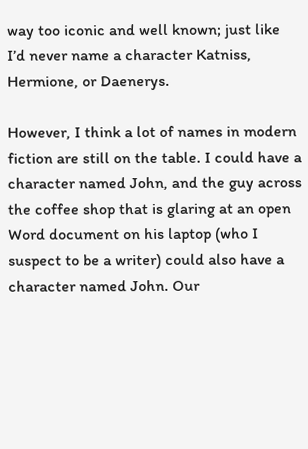way too iconic and well known; just like I’d never name a character Katniss, Hermione, or Daenerys.

However, I think a lot of names in modern fiction are still on the table. I could have a character named John, and the guy across the coffee shop that is glaring at an open Word document on his laptop (who I suspect to be a writer) could also have a character named John. Our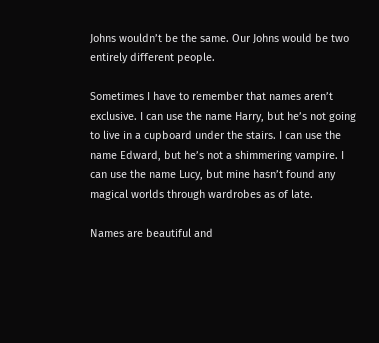Johns wouldn’t be the same. Our Johns would be two entirely different people.

Sometimes I have to remember that names aren’t exclusive. I can use the name Harry, but he’s not going to live in a cupboard under the stairs. I can use the name Edward, but he’s not a shimmering vampire. I can use the name Lucy, but mine hasn’t found any magical worlds through wardrobes as of late.

Names are beautiful and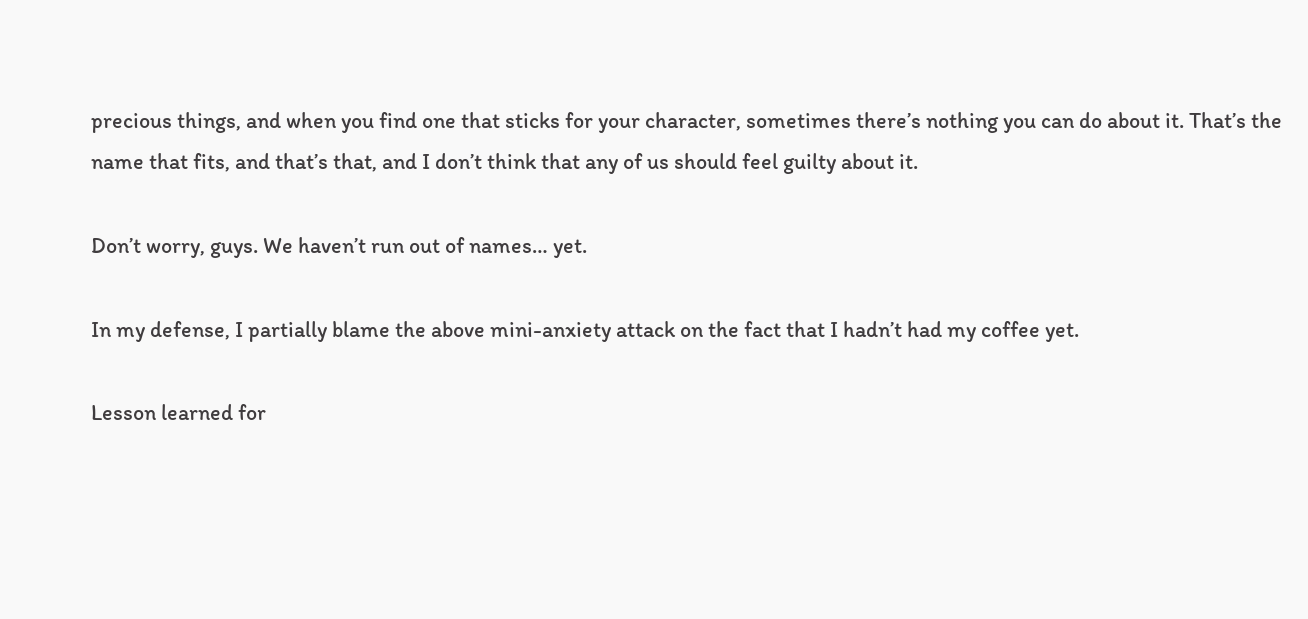precious things, and when you find one that sticks for your character, sometimes there’s nothing you can do about it. That’s the name that fits, and that’s that, and I don’t think that any of us should feel guilty about it.

Don’t worry, guys. We haven’t run out of names… yet.

In my defense, I partially blame the above mini-anxiety attack on the fact that I hadn’t had my coffee yet.

Lesson learned for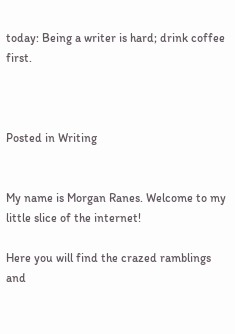today: Being a writer is hard; drink coffee first.



Posted in Writing


My name is Morgan Ranes. Welcome to my little slice of the internet!

Here you will find the crazed ramblings and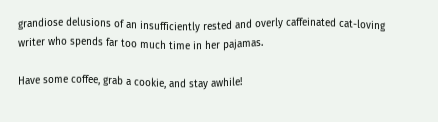grandiose delusions of an insufficiently rested and overly caffeinated cat-loving writer who spends far too much time in her pajamas.

Have some coffee, grab a cookie, and stay awhile!